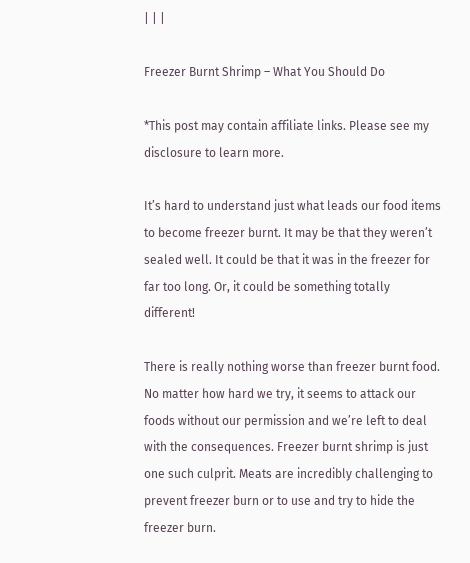| | |

Freezer Burnt Shrimp – What You Should Do

*This post may contain affiliate links. Please see my disclosure to learn more.

It’s hard to understand just what leads our food items to become freezer burnt. It may be that they weren’t sealed well. It could be that it was in the freezer for far too long. Or, it could be something totally different!

There is really nothing worse than freezer burnt food. No matter how hard we try, it seems to attack our foods without our permission and we’re left to deal with the consequences. Freezer burnt shrimp is just one such culprit. Meats are incredibly challenging to prevent freezer burn or to use and try to hide the freezer burn.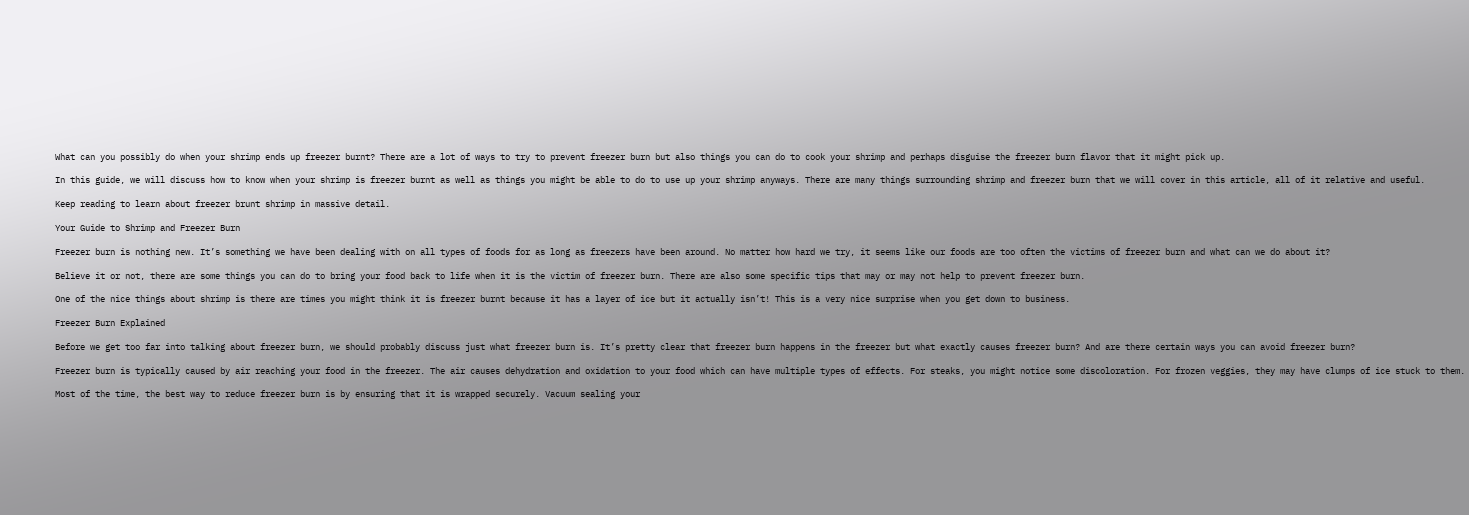What can you possibly do when your shrimp ends up freezer burnt? There are a lot of ways to try to prevent freezer burn but also things you can do to cook your shrimp and perhaps disguise the freezer burn flavor that it might pick up.

In this guide, we will discuss how to know when your shrimp is freezer burnt as well as things you might be able to do to use up your shrimp anyways. There are many things surrounding shrimp and freezer burn that we will cover in this article, all of it relative and useful.

Keep reading to learn about freezer brunt shrimp in massive detail.

Your Guide to Shrimp and Freezer Burn

Freezer burn is nothing new. It’s something we have been dealing with on all types of foods for as long as freezers have been around. No matter how hard we try, it seems like our foods are too often the victims of freezer burn and what can we do about it?

Believe it or not, there are some things you can do to bring your food back to life when it is the victim of freezer burn. There are also some specific tips that may or may not help to prevent freezer burn.

One of the nice things about shrimp is there are times you might think it is freezer burnt because it has a layer of ice but it actually isn’t! This is a very nice surprise when you get down to business.

Freezer Burn Explained

Before we get too far into talking about freezer burn, we should probably discuss just what freezer burn is. It’s pretty clear that freezer burn happens in the freezer but what exactly causes freezer burn? And are there certain ways you can avoid freezer burn?

Freezer burn is typically caused by air reaching your food in the freezer. The air causes dehydration and oxidation to your food which can have multiple types of effects. For steaks, you might notice some discoloration. For frozen veggies, they may have clumps of ice stuck to them.

Most of the time, the best way to reduce freezer burn is by ensuring that it is wrapped securely. Vacuum sealing your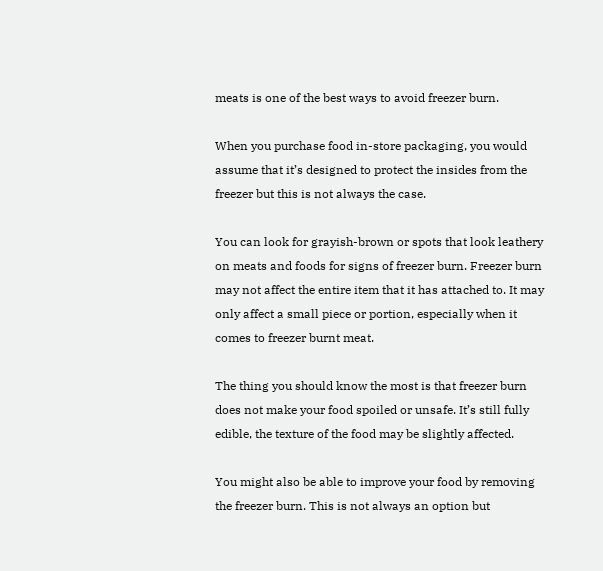meats is one of the best ways to avoid freezer burn.

When you purchase food in-store packaging, you would assume that it’s designed to protect the insides from the freezer but this is not always the case.

You can look for grayish-brown or spots that look leathery on meats and foods for signs of freezer burn. Freezer burn may not affect the entire item that it has attached to. It may only affect a small piece or portion, especially when it comes to freezer burnt meat.

The thing you should know the most is that freezer burn does not make your food spoiled or unsafe. It’s still fully edible, the texture of the food may be slightly affected.

You might also be able to improve your food by removing the freezer burn. This is not always an option but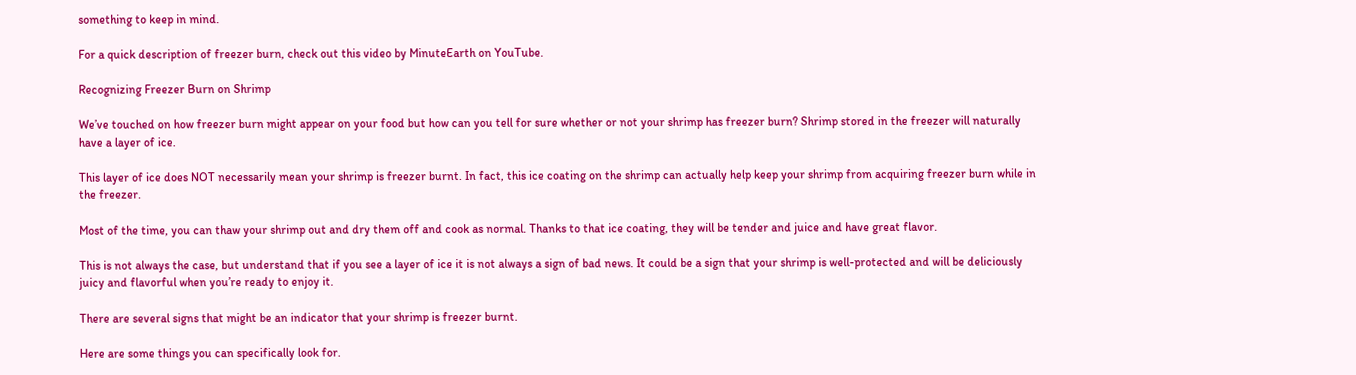something to keep in mind.

For a quick description of freezer burn, check out this video by MinuteEarth on YouTube.

Recognizing Freezer Burn on Shrimp

We’ve touched on how freezer burn might appear on your food but how can you tell for sure whether or not your shrimp has freezer burn? Shrimp stored in the freezer will naturally have a layer of ice.

This layer of ice does NOT necessarily mean your shrimp is freezer burnt. In fact, this ice coating on the shrimp can actually help keep your shrimp from acquiring freezer burn while in the freezer.

Most of the time, you can thaw your shrimp out and dry them off and cook as normal. Thanks to that ice coating, they will be tender and juice and have great flavor.

This is not always the case, but understand that if you see a layer of ice it is not always a sign of bad news. It could be a sign that your shrimp is well-protected and will be deliciously juicy and flavorful when you’re ready to enjoy it.

There are several signs that might be an indicator that your shrimp is freezer burnt.

Here are some things you can specifically look for.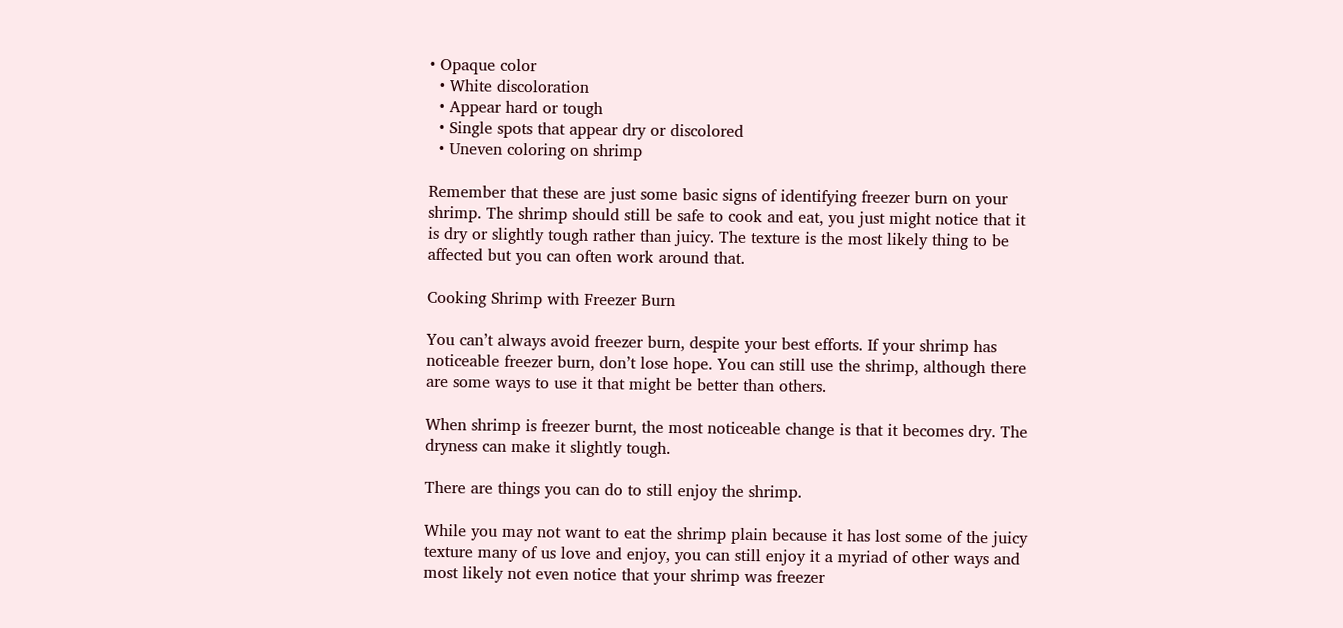• Opaque color
  • White discoloration
  • Appear hard or tough
  • Single spots that appear dry or discolored
  • Uneven coloring on shrimp

Remember that these are just some basic signs of identifying freezer burn on your shrimp. The shrimp should still be safe to cook and eat, you just might notice that it is dry or slightly tough rather than juicy. The texture is the most likely thing to be affected but you can often work around that.

Cooking Shrimp with Freezer Burn

You can’t always avoid freezer burn, despite your best efforts. If your shrimp has noticeable freezer burn, don’t lose hope. You can still use the shrimp, although there are some ways to use it that might be better than others.

When shrimp is freezer burnt, the most noticeable change is that it becomes dry. The dryness can make it slightly tough.

There are things you can do to still enjoy the shrimp.

While you may not want to eat the shrimp plain because it has lost some of the juicy texture many of us love and enjoy, you can still enjoy it a myriad of other ways and most likely not even notice that your shrimp was freezer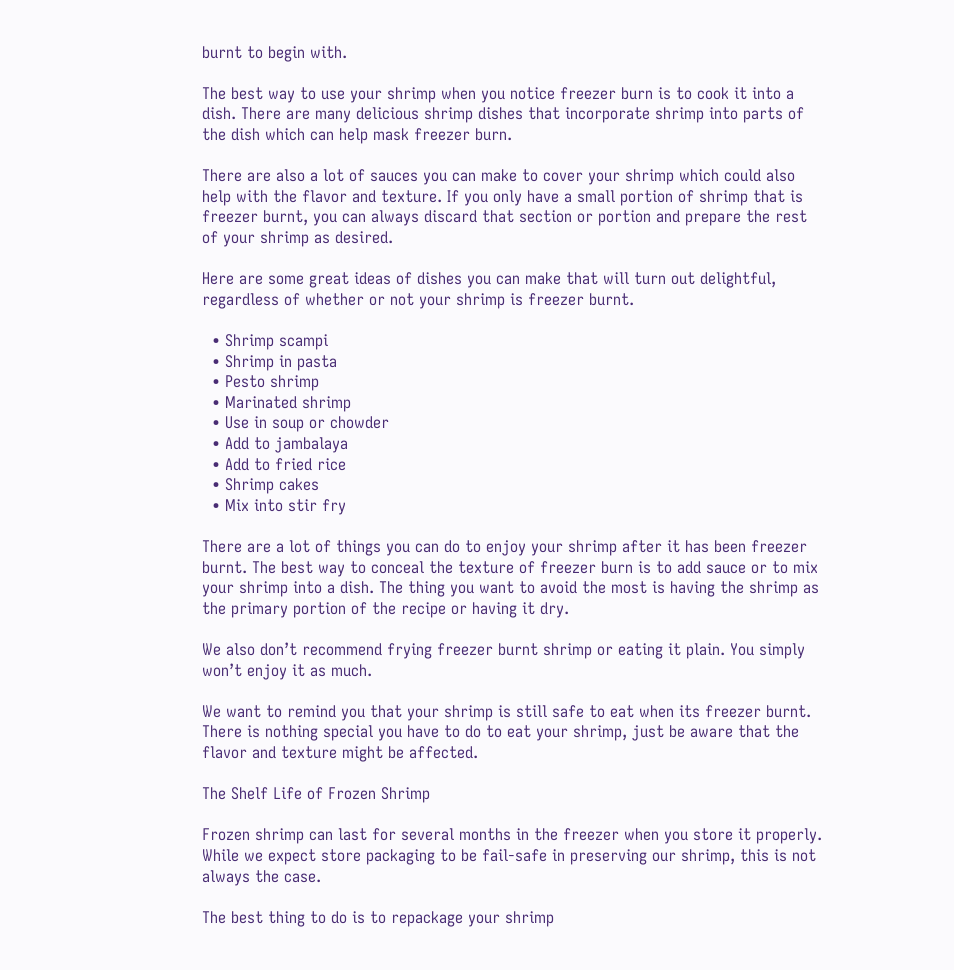burnt to begin with.

The best way to use your shrimp when you notice freezer burn is to cook it into a dish. There are many delicious shrimp dishes that incorporate shrimp into parts of the dish which can help mask freezer burn.

There are also a lot of sauces you can make to cover your shrimp which could also help with the flavor and texture. If you only have a small portion of shrimp that is freezer burnt, you can always discard that section or portion and prepare the rest of your shrimp as desired.

Here are some great ideas of dishes you can make that will turn out delightful, regardless of whether or not your shrimp is freezer burnt.

  • Shrimp scampi
  • Shrimp in pasta
  • Pesto shrimp
  • Marinated shrimp
  • Use in soup or chowder
  • Add to jambalaya
  • Add to fried rice
  • Shrimp cakes
  • Mix into stir fry

There are a lot of things you can do to enjoy your shrimp after it has been freezer burnt. The best way to conceal the texture of freezer burn is to add sauce or to mix your shrimp into a dish. The thing you want to avoid the most is having the shrimp as the primary portion of the recipe or having it dry.

We also don’t recommend frying freezer burnt shrimp or eating it plain. You simply won’t enjoy it as much.

We want to remind you that your shrimp is still safe to eat when its freezer burnt. There is nothing special you have to do to eat your shrimp, just be aware that the flavor and texture might be affected.

The Shelf Life of Frozen Shrimp

Frozen shrimp can last for several months in the freezer when you store it properly. While we expect store packaging to be fail-safe in preserving our shrimp, this is not always the case.

The best thing to do is to repackage your shrimp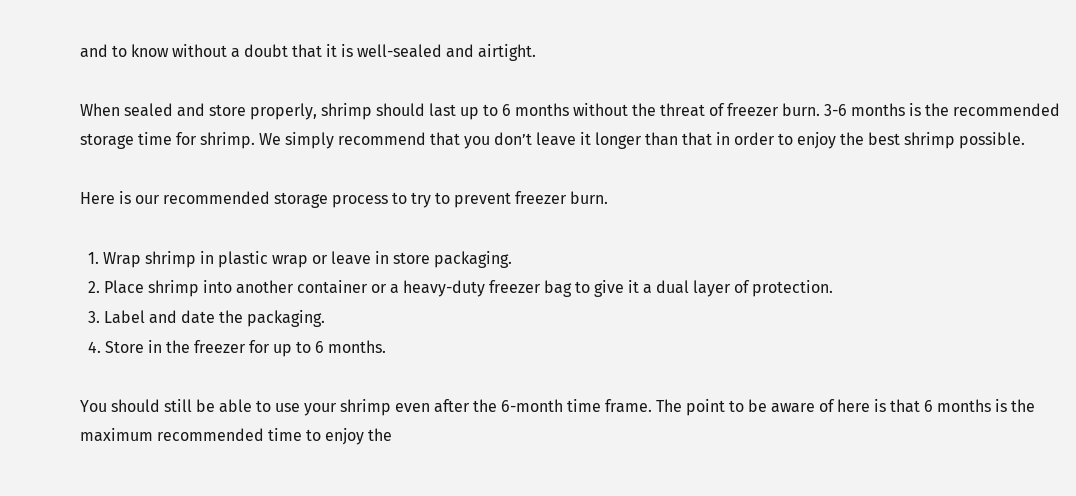and to know without a doubt that it is well-sealed and airtight.

When sealed and store properly, shrimp should last up to 6 months without the threat of freezer burn. 3-6 months is the recommended storage time for shrimp. We simply recommend that you don’t leave it longer than that in order to enjoy the best shrimp possible.

Here is our recommended storage process to try to prevent freezer burn.

  1. Wrap shrimp in plastic wrap or leave in store packaging.
  2. Place shrimp into another container or a heavy-duty freezer bag to give it a dual layer of protection.
  3. Label and date the packaging.
  4. Store in the freezer for up to 6 months.

You should still be able to use your shrimp even after the 6-month time frame. The point to be aware of here is that 6 months is the maximum recommended time to enjoy the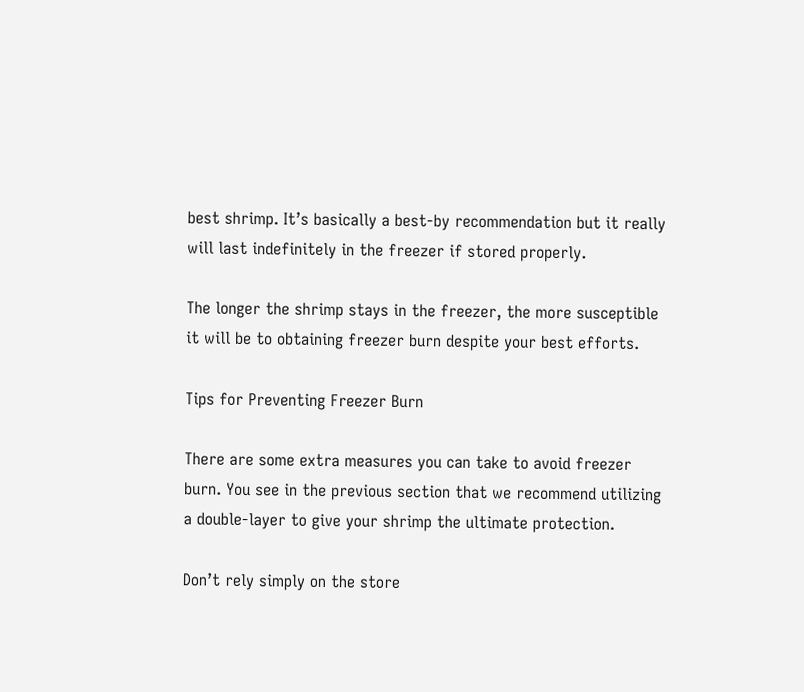best shrimp. It’s basically a best-by recommendation but it really will last indefinitely in the freezer if stored properly.

The longer the shrimp stays in the freezer, the more susceptible it will be to obtaining freezer burn despite your best efforts.

Tips for Preventing Freezer Burn

There are some extra measures you can take to avoid freezer burn. You see in the previous section that we recommend utilizing a double-layer to give your shrimp the ultimate protection.

Don’t rely simply on the store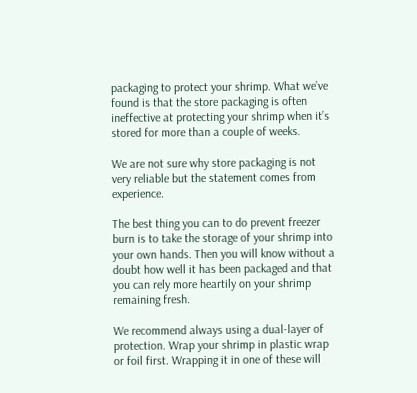packaging to protect your shrimp. What we’ve found is that the store packaging is often ineffective at protecting your shrimp when it’s stored for more than a couple of weeks.

We are not sure why store packaging is not very reliable but the statement comes from experience.

The best thing you can to do prevent freezer burn is to take the storage of your shrimp into your own hands. Then you will know without a doubt how well it has been packaged and that you can rely more heartily on your shrimp remaining fresh.

We recommend always using a dual-layer of protection. Wrap your shrimp in plastic wrap or foil first. Wrapping it in one of these will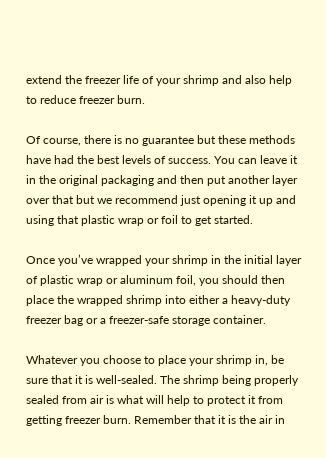extend the freezer life of your shrimp and also help to reduce freezer burn.

Of course, there is no guarantee but these methods have had the best levels of success. You can leave it in the original packaging and then put another layer over that but we recommend just opening it up and using that plastic wrap or foil to get started.

Once you’ve wrapped your shrimp in the initial layer of plastic wrap or aluminum foil, you should then place the wrapped shrimp into either a heavy-duty freezer bag or a freezer-safe storage container.

Whatever you choose to place your shrimp in, be sure that it is well-sealed. The shrimp being properly sealed from air is what will help to protect it from getting freezer burn. Remember that it is the air in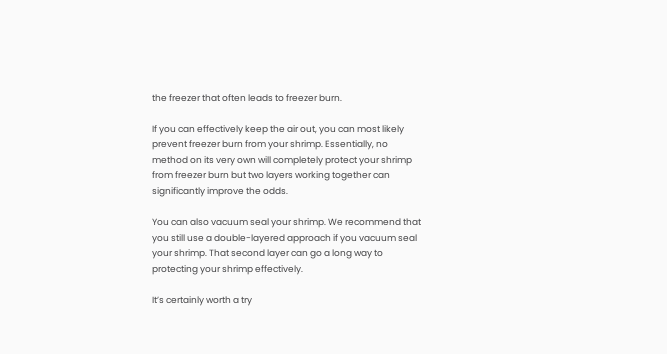the freezer that often leads to freezer burn.

If you can effectively keep the air out, you can most likely prevent freezer burn from your shrimp. Essentially, no method on its very own will completely protect your shrimp from freezer burn but two layers working together can significantly improve the odds.

You can also vacuum seal your shrimp. We recommend that you still use a double-layered approach if you vacuum seal your shrimp. That second layer can go a long way to protecting your shrimp effectively.

It’s certainly worth a try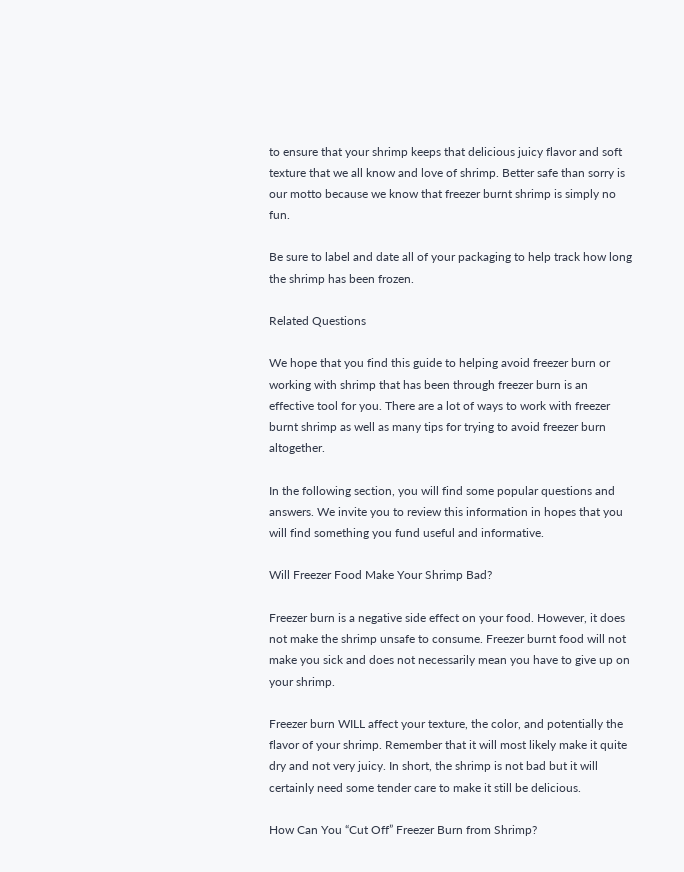to ensure that your shrimp keeps that delicious juicy flavor and soft texture that we all know and love of shrimp. Better safe than sorry is our motto because we know that freezer burnt shrimp is simply no fun.

Be sure to label and date all of your packaging to help track how long the shrimp has been frozen.

Related Questions

We hope that you find this guide to helping avoid freezer burn or working with shrimp that has been through freezer burn is an effective tool for you. There are a lot of ways to work with freezer burnt shrimp as well as many tips for trying to avoid freezer burn altogether.

In the following section, you will find some popular questions and answers. We invite you to review this information in hopes that you will find something you fund useful and informative.

Will Freezer Food Make Your Shrimp Bad?

Freezer burn is a negative side effect on your food. However, it does not make the shrimp unsafe to consume. Freezer burnt food will not make you sick and does not necessarily mean you have to give up on your shrimp.

Freezer burn WILL affect your texture, the color, and potentially the flavor of your shrimp. Remember that it will most likely make it quite dry and not very juicy. In short, the shrimp is not bad but it will certainly need some tender care to make it still be delicious.

How Can You “Cut Off” Freezer Burn from Shrimp?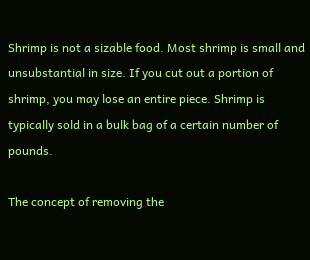Shrimp is not a sizable food. Most shrimp is small and unsubstantial in size. If you cut out a portion of shrimp, you may lose an entire piece. Shrimp is typically sold in a bulk bag of a certain number of pounds.

The concept of removing the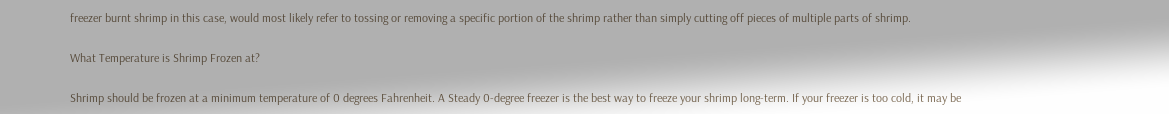freezer burnt shrimp in this case, would most likely refer to tossing or removing a specific portion of the shrimp rather than simply cutting off pieces of multiple parts of shrimp.

What Temperature is Shrimp Frozen at?

Shrimp should be frozen at a minimum temperature of 0 degrees Fahrenheit. A Steady 0-degree freezer is the best way to freeze your shrimp long-term. If your freezer is too cold, it may be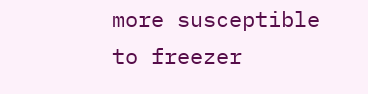more susceptible to freezer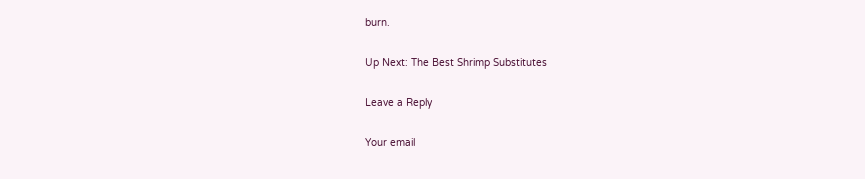burn.

Up Next: The Best Shrimp Substitutes

Leave a Reply

Your email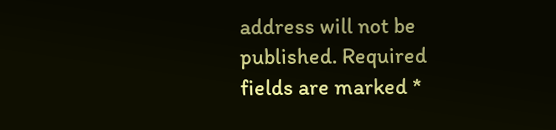address will not be published. Required fields are marked *